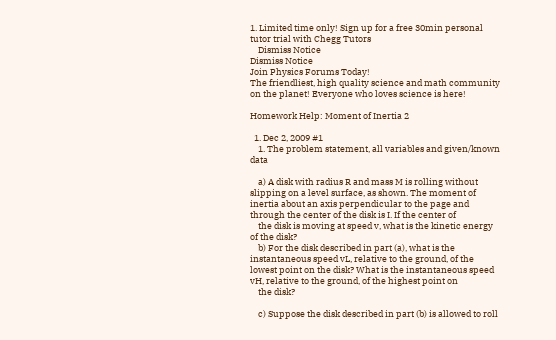1. Limited time only! Sign up for a free 30min personal tutor trial with Chegg Tutors
    Dismiss Notice
Dismiss Notice
Join Physics Forums Today!
The friendliest, high quality science and math community on the planet! Everyone who loves science is here!

Homework Help: Moment of Inertia 2

  1. Dec 2, 2009 #1
    1. The problem statement, all variables and given/known data

    a) A disk with radius R and mass M is rolling without slipping on a level surface, as shown. The moment of inertia about an axis perpendicular to the page and through the center of the disk is I. If the center of
    the disk is moving at speed v, what is the kinetic energy of the disk?
    b) For the disk described in part (a), what is the instantaneous speed vL, relative to the ground, of the lowest point on the disk? What is the instantaneous speed vH, relative to the ground, of the highest point on
    the disk?

    c) Suppose the disk described in part (b) is allowed to roll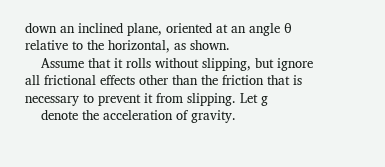down an inclined plane, oriented at an angle θ relative to the horizontal, as shown.
    Assume that it rolls without slipping, but ignore all frictional effects other than the friction that is necessary to prevent it from slipping. Let g
    denote the acceleration of gravity.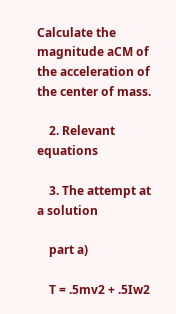Calculate the magnitude aCM of the acceleration of the center of mass.

    2. Relevant equations

    3. The attempt at a solution

    part a)

    T = .5mv2 + .5Iw2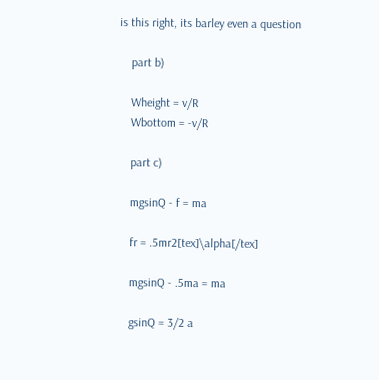is this right, its barley even a question

    part b)

    Wheight = v/R
    Wbottom = -v/R

    part c)

    mgsinQ - f = ma

    fr = .5mr2[tex]\alpha[/tex]

    mgsinQ - .5ma = ma

    gsinQ = 3/2 a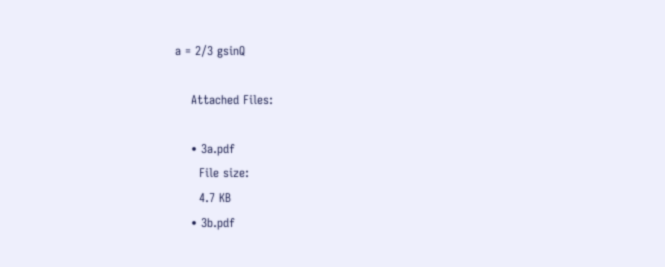a = 2/3 gsinQ

    Attached Files:

    • 3a.pdf
      File size:
      4.7 KB
    • 3b.pdf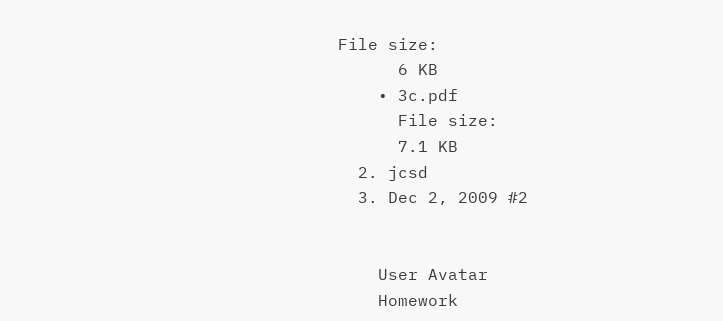File size:
      6 KB
    • 3c.pdf
      File size:
      7.1 KB
  2. jcsd
  3. Dec 2, 2009 #2


    User Avatar
    Homework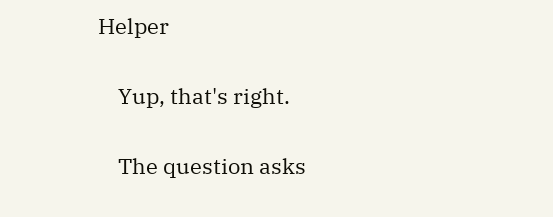Helper

    Yup, that's right.

    The question asks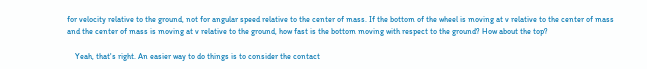for velocity relative to the ground, not for angular speed relative to the center of mass. If the bottom of the wheel is moving at v relative to the center of mass and the center of mass is moving at v relative to the ground, how fast is the bottom moving with respect to the ground? How about the top?

    Yeah, that's right. An easier way to do things is to consider the contact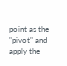point as the "pivot" and apply the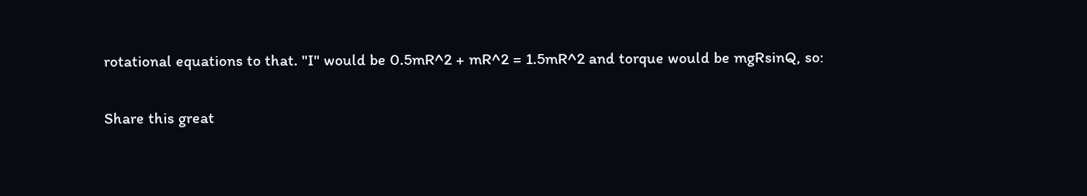rotational equations to that. "I" would be 0.5mR^2 + mR^2 = 1.5mR^2 and torque would be mgRsinQ, so:

Share this great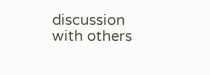discussion with others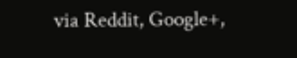via Reddit, Google+,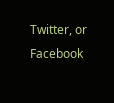Twitter, or Facebook